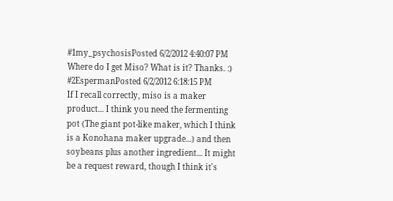#1my_psychosisPosted 6/2/2012 4:40:07 PM
Where do I get Miso? What is it? Thanks. :)
#2EspermanPosted 6/2/2012 6:18:15 PM
If I recall correctly, miso is a maker product... I think you need the fermenting pot (The giant pot-like maker, which I think is a Konohana maker upgrade...) and then soybeans plus another ingredient... It might be a request reward, though I think it's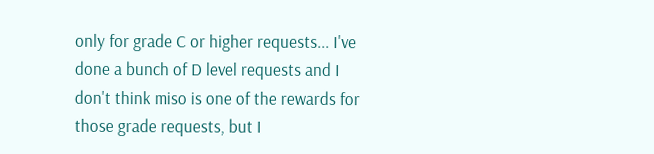only for grade C or higher requests... I've done a bunch of D level requests and I don't think miso is one of the rewards for those grade requests, but I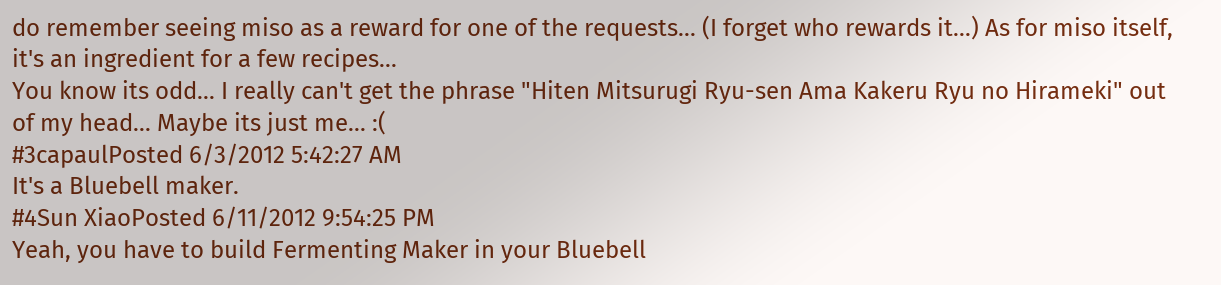do remember seeing miso as a reward for one of the requests... (I forget who rewards it...) As for miso itself, it's an ingredient for a few recipes...
You know its odd... I really can't get the phrase "Hiten Mitsurugi Ryu-sen Ama Kakeru Ryu no Hirameki" out of my head... Maybe its just me... :(
#3capaulPosted 6/3/2012 5:42:27 AM
It's a Bluebell maker.
#4Sun XiaoPosted 6/11/2012 9:54:25 PM
Yeah, you have to build Fermenting Maker in your Bluebell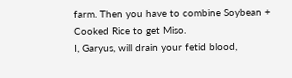farm. Then you have to combine Soybean + Cooked Rice to get Miso.
I, Garyus, will drain your fetid blood,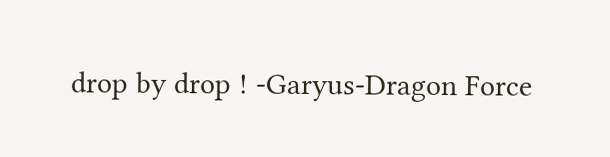drop by drop ! -Garyus-Dragon Force